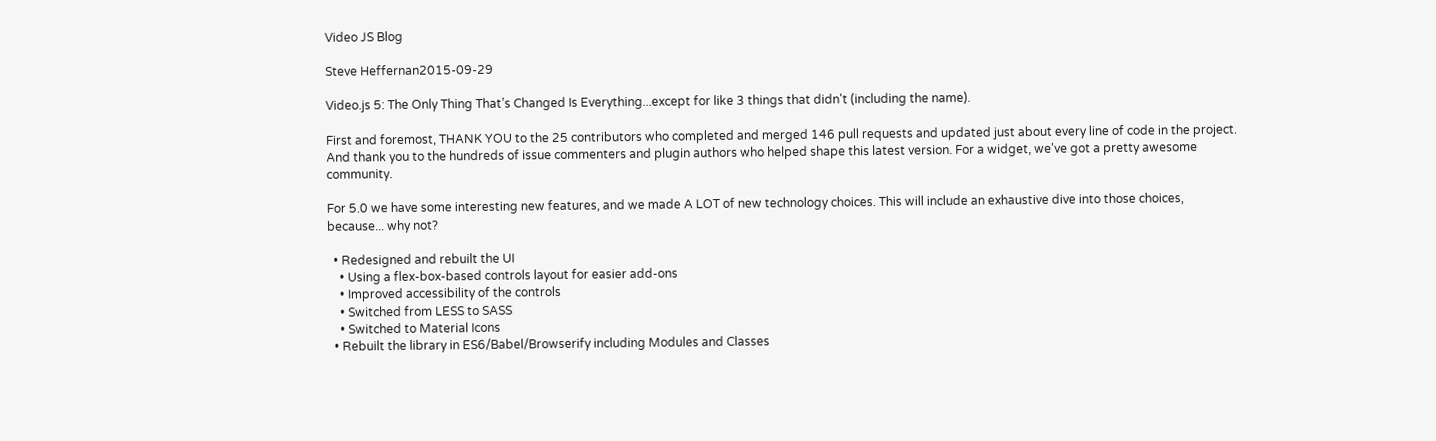Video JS Blog

Steve Heffernan2015-09-29

Video.js 5: The Only Thing That’s Changed Is Everything...except for like 3 things that didn't (including the name).

First and foremost, THANK YOU to the 25 contributors who completed and merged 146 pull requests and updated just about every line of code in the project. And thank you to the hundreds of issue commenters and plugin authors who helped shape this latest version. For a widget, we've got a pretty awesome community.

For 5.0 we have some interesting new features, and we made A LOT of new technology choices. This will include an exhaustive dive into those choices, because... why not?

  • Redesigned and rebuilt the UI
    • Using a flex-box-based controls layout for easier add-ons
    • Improved accessibility of the controls
    • Switched from LESS to SASS
    • Switched to Material Icons
  • Rebuilt the library in ES6/Babel/Browserify including Modules and Classes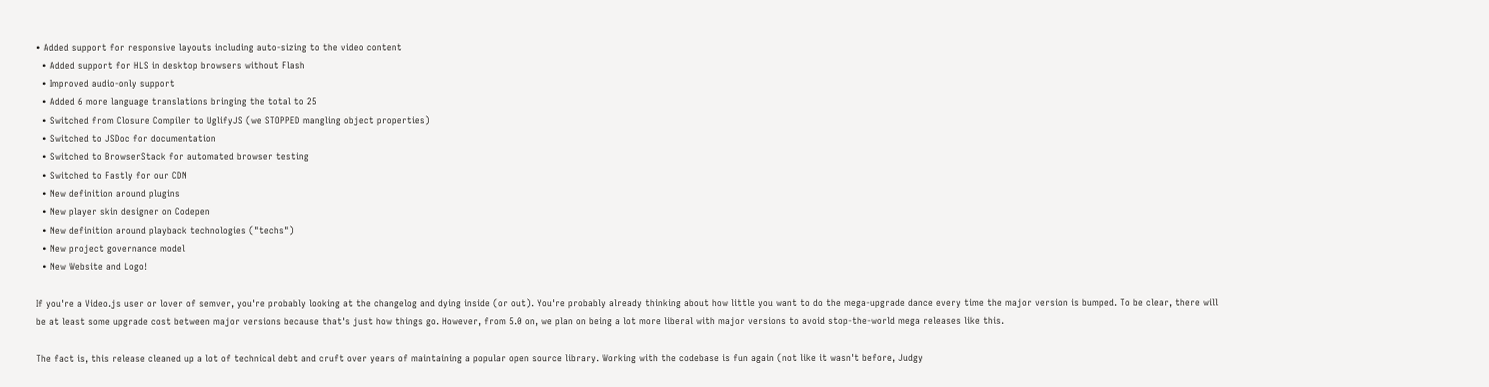• Added support for responsive layouts including auto-sizing to the video content
  • Added support for HLS in desktop browsers without Flash
  • Improved audio-only support
  • Added 6 more language translations bringing the total to 25
  • Switched from Closure Compiler to UglifyJS (we STOPPED mangling object properties)
  • Switched to JSDoc for documentation
  • Switched to BrowserStack for automated browser testing
  • Switched to Fastly for our CDN
  • New definition around plugins
  • New player skin designer on Codepen
  • New definition around playback technologies ("techs")
  • New project governance model
  • New Website and Logo!

If you're a Video.js user or lover of semver, you're probably looking at the changelog and dying inside (or out). You're probably already thinking about how little you want to do the mega-upgrade dance every time the major version is bumped. To be clear, there will be at least some upgrade cost between major versions because that's just how things go. However, from 5.0 on, we plan on being a lot more liberal with major versions to avoid stop-the-world mega releases like this.

The fact is, this release cleaned up a lot of technical debt and cruft over years of maintaining a popular open source library. Working with the codebase is fun again (not like it wasn't before, Judgy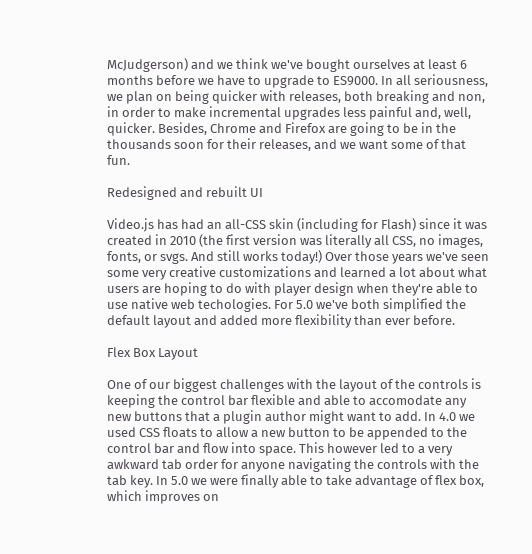McJudgerson) and we think we've bought ourselves at least 6 months before we have to upgrade to ES9000. In all seriousness, we plan on being quicker with releases, both breaking and non, in order to make incremental upgrades less painful and, well, quicker. Besides, Chrome and Firefox are going to be in the thousands soon for their releases, and we want some of that fun.

Redesigned and rebuilt UI

Video.js has had an all-CSS skin (including for Flash) since it was created in 2010 (the first version was literally all CSS, no images, fonts, or svgs. And still works today!) Over those years we've seen some very creative customizations and learned a lot about what users are hoping to do with player design when they're able to use native web techologies. For 5.0 we've both simplified the default layout and added more flexibility than ever before.

Flex Box Layout

One of our biggest challenges with the layout of the controls is keeping the control bar flexible and able to accomodate any new buttons that a plugin author might want to add. In 4.0 we used CSS floats to allow a new button to be appended to the control bar and flow into space. This however led to a very awkward tab order for anyone navigating the controls with the tab key. In 5.0 we were finally able to take advantage of flex box, which improves on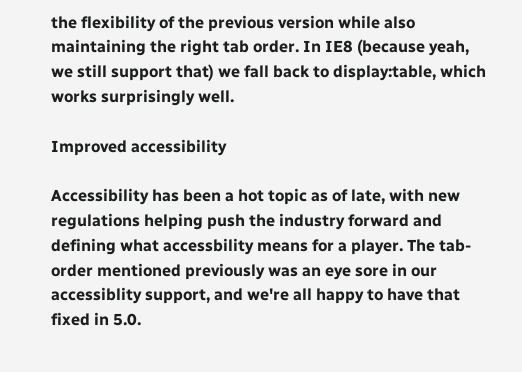the flexibility of the previous version while also maintaining the right tab order. In IE8 (because yeah, we still support that) we fall back to display:table, which works surprisingly well.

Improved accessibility

Accessibility has been a hot topic as of late, with new regulations helping push the industry forward and defining what accessbility means for a player. The tab-order mentioned previously was an eye sore in our accessiblity support, and we're all happy to have that fixed in 5.0.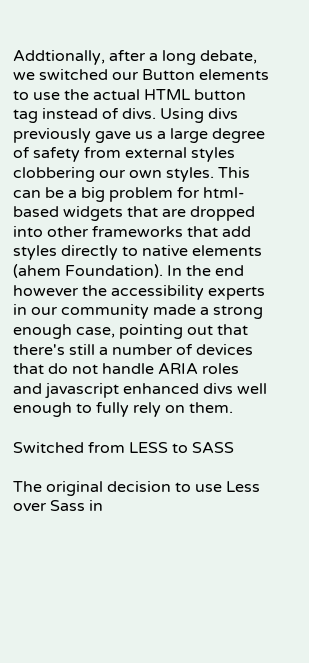Addtionally, after a long debate, we switched our Button elements to use the actual HTML button tag instead of divs. Using divs previously gave us a large degree of safety from external styles clobbering our own styles. This can be a big problem for html-based widgets that are dropped into other frameworks that add styles directly to native elements (ahem Foundation). In the end however the accessibility experts in our community made a strong enough case, pointing out that there's still a number of devices that do not handle ARIA roles and javascript enhanced divs well enough to fully rely on them.

Switched from LESS to SASS

The original decision to use Less over Sass in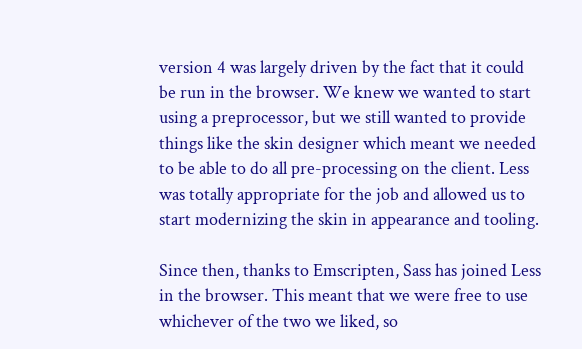version 4 was largely driven by the fact that it could be run in the browser. We knew we wanted to start using a preprocessor, but we still wanted to provide things like the skin designer which meant we needed to be able to do all pre-processing on the client. Less was totally appropriate for the job and allowed us to start modernizing the skin in appearance and tooling.

Since then, thanks to Emscripten, Sass has joined Less in the browser. This meant that we were free to use whichever of the two we liked, so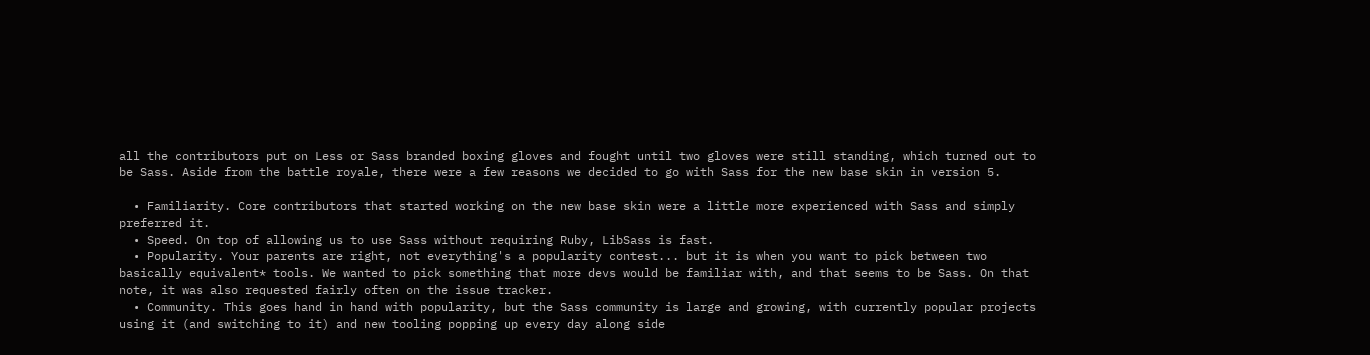all the contributors put on Less or Sass branded boxing gloves and fought until two gloves were still standing, which turned out to be Sass. Aside from the battle royale, there were a few reasons we decided to go with Sass for the new base skin in version 5.

  • Familiarity. Core contributors that started working on the new base skin were a little more experienced with Sass and simply preferred it.
  • Speed. On top of allowing us to use Sass without requiring Ruby, LibSass is fast.
  • Popularity. Your parents are right, not everything's a popularity contest... but it is when you want to pick between two basically equivalent* tools. We wanted to pick something that more devs would be familiar with, and that seems to be Sass. On that note, it was also requested fairly often on the issue tracker.
  • Community. This goes hand in hand with popularity, but the Sass community is large and growing, with currently popular projects using it (and switching to it) and new tooling popping up every day along side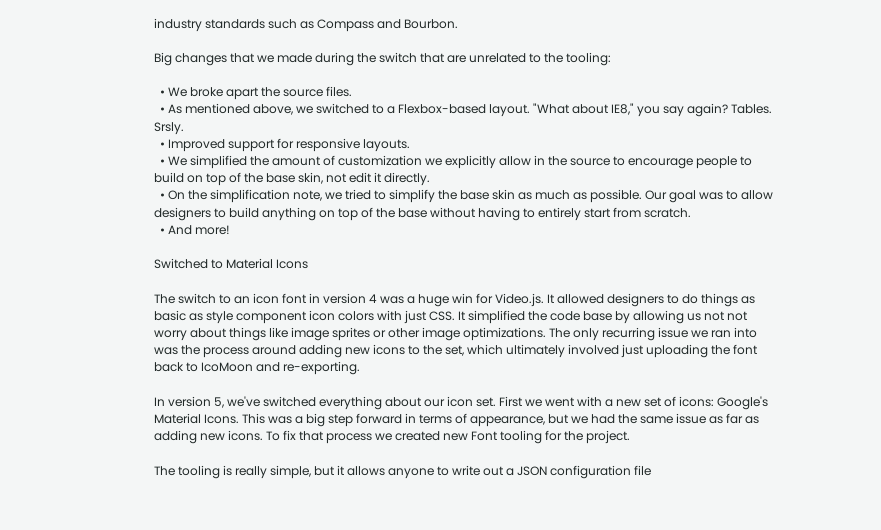industry standards such as Compass and Bourbon.

Big changes that we made during the switch that are unrelated to the tooling:

  • We broke apart the source files.
  • As mentioned above, we switched to a Flexbox-based layout. "What about IE8," you say again? Tables. Srsly.
  • Improved support for responsive layouts.
  • We simplified the amount of customization we explicitly allow in the source to encourage people to build on top of the base skin, not edit it directly.
  • On the simplification note, we tried to simplify the base skin as much as possible. Our goal was to allow designers to build anything on top of the base without having to entirely start from scratch.
  • And more!

Switched to Material Icons

The switch to an icon font in version 4 was a huge win for Video.js. It allowed designers to do things as basic as style component icon colors with just CSS. It simplified the code base by allowing us not not worry about things like image sprites or other image optimizations. The only recurring issue we ran into was the process around adding new icons to the set, which ultimately involved just uploading the font back to IcoMoon and re-exporting.

In version 5, we've switched everything about our icon set. First we went with a new set of icons: Google's Material Icons. This was a big step forward in terms of appearance, but we had the same issue as far as adding new icons. To fix that process we created new Font tooling for the project.

The tooling is really simple, but it allows anyone to write out a JSON configuration file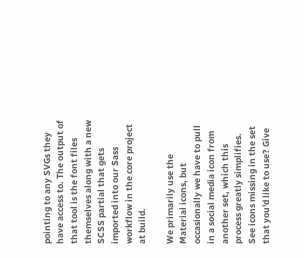pointing to any SVGs they have access to. The output of that tool is the font files themselves along with a new SCSS partial that gets imported into our Sass workflow in the core project at build.

We primarily use the Material icons, but occasionally we have to pull in a social media icon from another set, which this process greatly simplifies. See icons missing in the set that you'd like to use? Give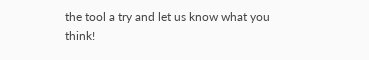the tool a try and let us know what you think!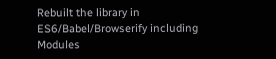Rebuilt the library in ES6/Babel/Browserify including Modules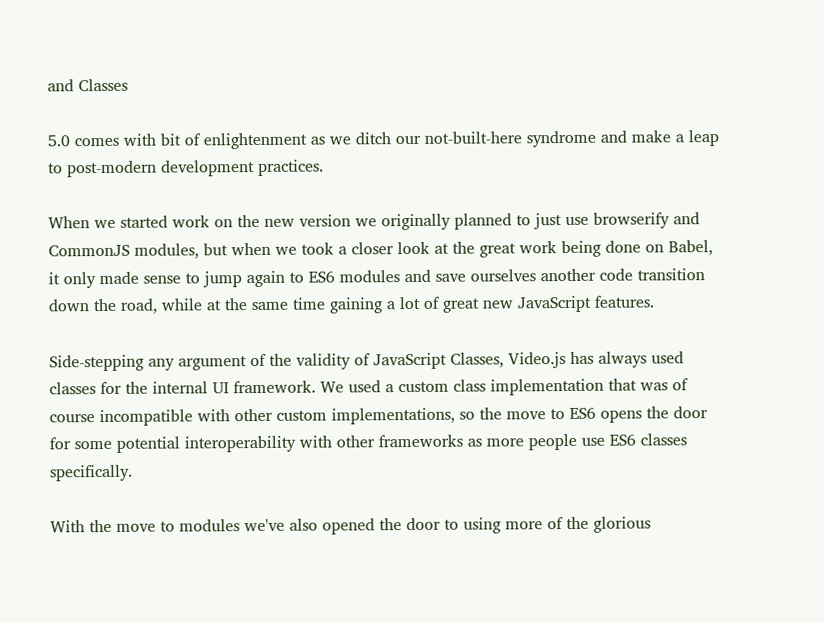and Classes

5.0 comes with bit of enlightenment as we ditch our not-built-here syndrome and make a leap to post-modern development practices.

When we started work on the new version we originally planned to just use browserify and CommonJS modules, but when we took a closer look at the great work being done on Babel, it only made sense to jump again to ES6 modules and save ourselves another code transition down the road, while at the same time gaining a lot of great new JavaScript features.

Side-stepping any argument of the validity of JavaScript Classes, Video.js has always used classes for the internal UI framework. We used a custom class implementation that was of course incompatible with other custom implementations, so the move to ES6 opens the door for some potential interoperability with other frameworks as more people use ES6 classes specifically.

With the move to modules we've also opened the door to using more of the glorious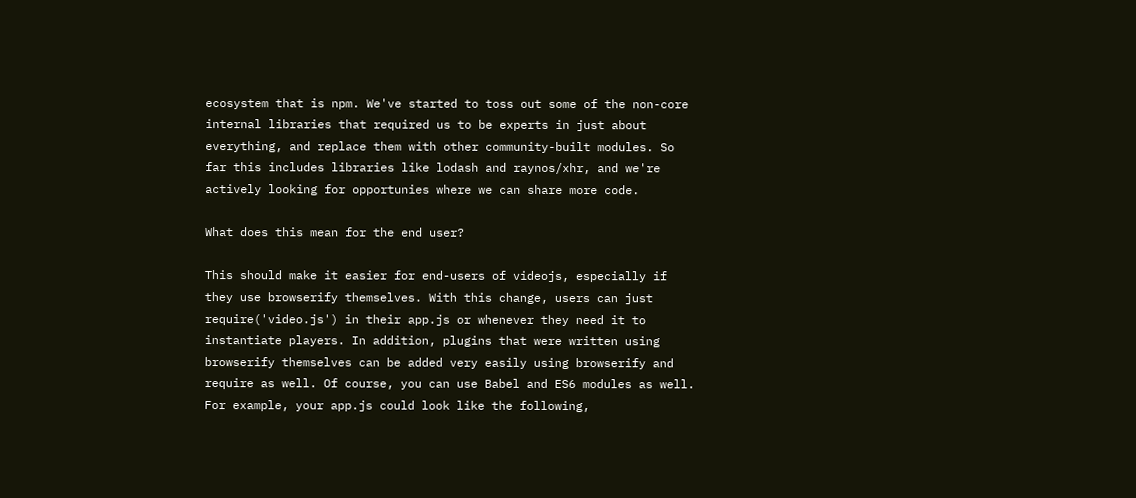ecosystem that is npm. We've started to toss out some of the non-core internal libraries that required us to be experts in just about everything, and replace them with other community-built modules. So far this includes libraries like lodash and raynos/xhr, and we're actively looking for opportunies where we can share more code.

What does this mean for the end user?

This should make it easier for end-users of videojs, especially if they use browserify themselves. With this change, users can just require('video.js') in their app.js or whenever they need it to instantiate players. In addition, plugins that were written using browserify themselves can be added very easily using browserify and require as well. Of course, you can use Babel and ES6 modules as well. For example, your app.js could look like the following,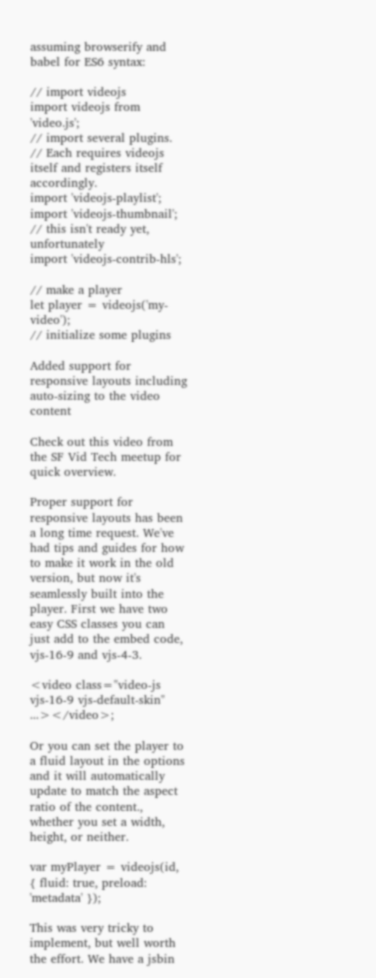assuming browserify and babel for ES6 syntax:

// import videojs
import videojs from 'video.js';
// import several plugins.
// Each requires videojs itself and registers itself accordingly.
import 'videojs-playlist';
import 'videojs-thumbnail';
// this isn't ready yet, unfortunately
import 'videojs-contrib-hls';

// make a player
let player = videojs('my-video');
// initialize some plugins

Added support for responsive layouts including auto-sizing to the video content

Check out this video from the SF Vid Tech meetup for quick overview.

Proper support for responsive layouts has been a long time request. We've had tips and guides for how to make it work in the old version, but now it's seamlessly built into the player. First we have two easy CSS classes you can just add to the embed code, vjs-16-9 and vjs-4-3.

<video class="video-js vjs-16-9 vjs-default-skin" ...></video>;

Or you can set the player to a fluid layout in the options and it will automatically update to match the aspect ratio of the content., whether you set a width, height, or neither.

var myPlayer = videojs(id, { fluid: true, preload: 'metadata' });

This was very tricky to implement, but well worth the effort. We have a jsbin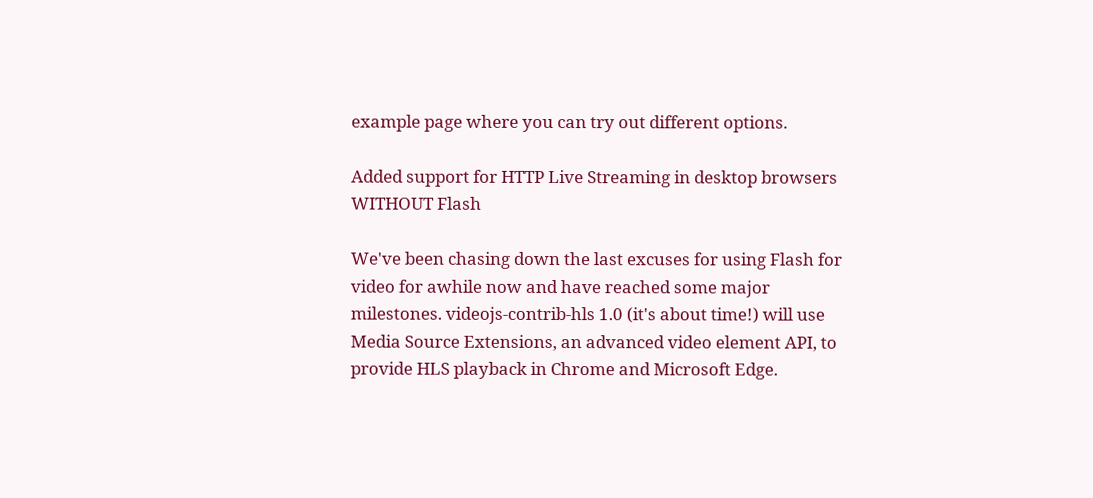example page where you can try out different options.

Added support for HTTP Live Streaming in desktop browsers WITHOUT Flash

We've been chasing down the last excuses for using Flash for video for awhile now and have reached some major milestones. videojs-contrib-hls 1.0 (it's about time!) will use Media Source Extensions, an advanced video element API, to provide HLS playback in Chrome and Microsoft Edge.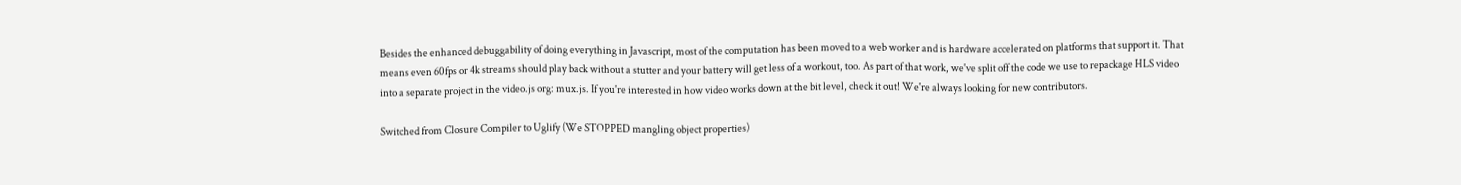Besides the enhanced debuggability of doing everything in Javascript, most of the computation has been moved to a web worker and is hardware accelerated on platforms that support it. That means even 60fps or 4k streams should play back without a stutter and your battery will get less of a workout, too. As part of that work, we've split off the code we use to repackage HLS video into a separate project in the video.js org: mux.js. If you're interested in how video works down at the bit level, check it out! We're always looking for new contributors.

Switched from Closure Compiler to Uglify (We STOPPED mangling object properties)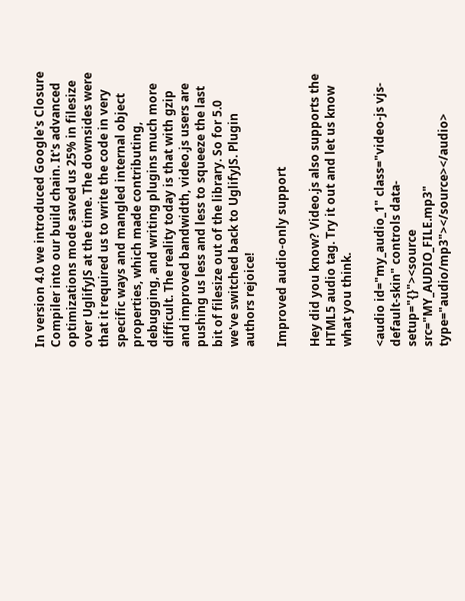In version 4.0 we introduced Google's Closure Compiler into our build chain. It's advanced optimizations mode saved us 25% in filesize over UglifyJS at the time. The downsides were that it required us to write the code in very specific ways and mangled internal object properties, which made contributing, debugging, and writing plugins much more difficult. The reality today is that with gzip and improved bandwidth, video.js users are pushing us less and less to squeeze the last bit of filesize out of the library. So for 5.0 we've switched back to UglifyJS. Plugin authors rejoice!

Improved audio-only support

Hey did you know? Video.js also supports the HTML5 audio tag. Try it out and let us know what you think.

<audio id="my_audio_1" class="video-js vjs-default-skin" controls data-setup="{}"><source src="MY_AUDIO_FILE.mp3" type="audio/mp3"></source></audio>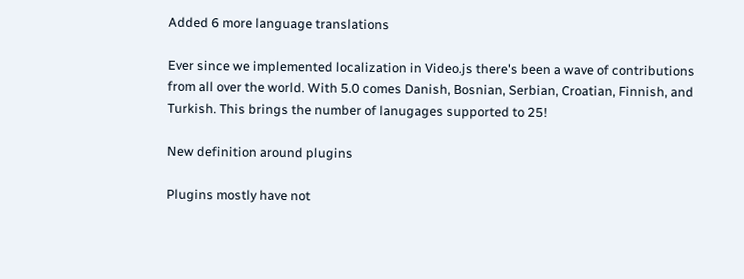Added 6 more language translations

Ever since we implemented localization in Video.js there's been a wave of contributions from all over the world. With 5.0 comes Danish, Bosnian, Serbian, Croatian, Finnish, and Turkish. This brings the number of lanugages supported to 25!

New definition around plugins

Plugins mostly have not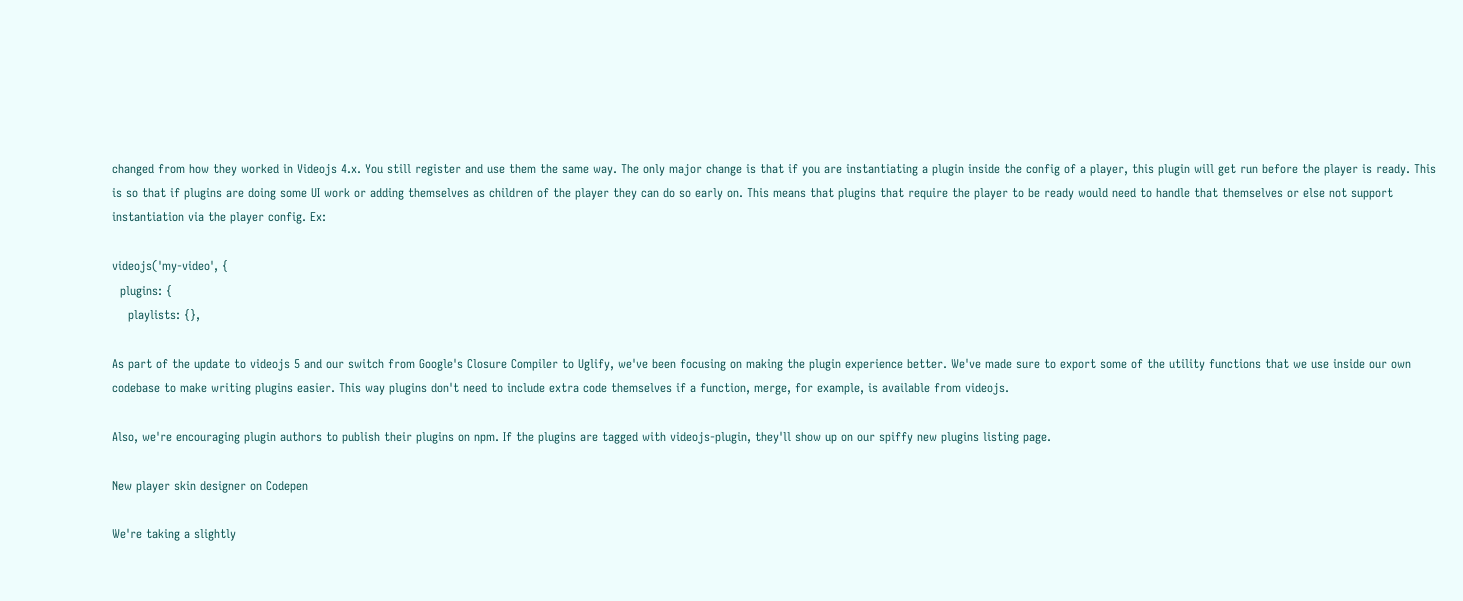changed from how they worked in Videojs 4.x. You still register and use them the same way. The only major change is that if you are instantiating a plugin inside the config of a player, this plugin will get run before the player is ready. This is so that if plugins are doing some UI work or adding themselves as children of the player they can do so early on. This means that plugins that require the player to be ready would need to handle that themselves or else not support instantiation via the player config. Ex:

videojs('my-video', {
  plugins: {
    playlists: {},

As part of the update to videojs 5 and our switch from Google's Closure Compiler to Uglify, we've been focusing on making the plugin experience better. We've made sure to export some of the utility functions that we use inside our own codebase to make writing plugins easier. This way plugins don't need to include extra code themselves if a function, merge, for example, is available from videojs.

Also, we're encouraging plugin authors to publish their plugins on npm. If the plugins are tagged with videojs-plugin, they'll show up on our spiffy new plugins listing page.

New player skin designer on Codepen

We're taking a slightly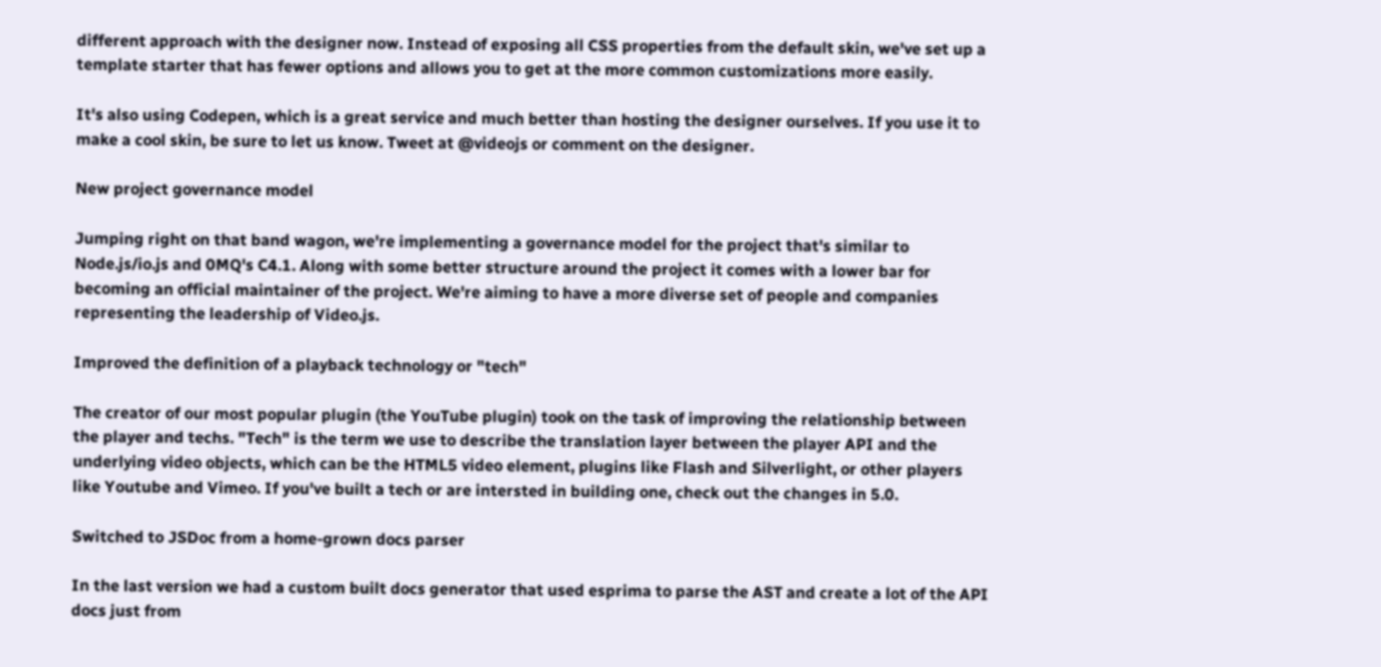different approach with the designer now. Instead of exposing all CSS properties from the default skin, we've set up a template starter that has fewer options and allows you to get at the more common customizations more easily.

It's also using Codepen, which is a great service and much better than hosting the designer ourselves. If you use it to make a cool skin, be sure to let us know. Tweet at @videojs or comment on the designer.

New project governance model

Jumping right on that band wagon, we're implementing a governance model for the project that's similar to Node.js/io.js and 0MQ's C4.1. Along with some better structure around the project it comes with a lower bar for becoming an official maintainer of the project. We're aiming to have a more diverse set of people and companies representing the leadership of Video.js.

Improved the definition of a playback technology or "tech"

The creator of our most popular plugin (the YouTube plugin) took on the task of improving the relationship between the player and techs. "Tech" is the term we use to describe the translation layer between the player API and the underlying video objects, which can be the HTML5 video element, plugins like Flash and Silverlight, or other players like Youtube and Vimeo. If you've built a tech or are intersted in building one, check out the changes in 5.0.

Switched to JSDoc from a home-grown docs parser

In the last version we had a custom built docs generator that used esprima to parse the AST and create a lot of the API docs just from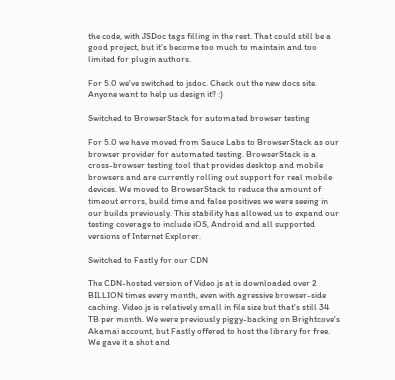the code, with JSDoc tags filling in the rest. That could still be a good project, but it's become too much to maintain and too limited for plugin authors.

For 5.0 we've switched to jsdoc. Check out the new docs site. Anyone want to help us design it? :)

Switched to BrowserStack for automated browser testing

For 5.0 we have moved from Sauce Labs to BrowserStack as our browser provider for automated testing. BrowserStack is a cross-browser testing tool that provides desktop and mobile browsers and are currently rolling out support for real mobile devices. We moved to BrowserStack to reduce the amount of timeout errors, build time and false positives we were seeing in our builds previously. This stability has allowed us to expand our testing coverage to include iOS, Android and all supported versions of Internet Explorer.

Switched to Fastly for our CDN

The CDN-hosted version of Video.js at is downloaded over 2 BILLION times every month, even with agressive browser-side caching. Video.js is relatively small in file size but that's still 34 TB per month. We were previously piggy-backing on Brightcove's Akamai account, but Fastly offered to host the library for free. We gave it a shot and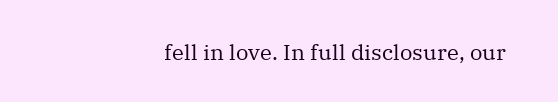fell in love. In full disclosure, our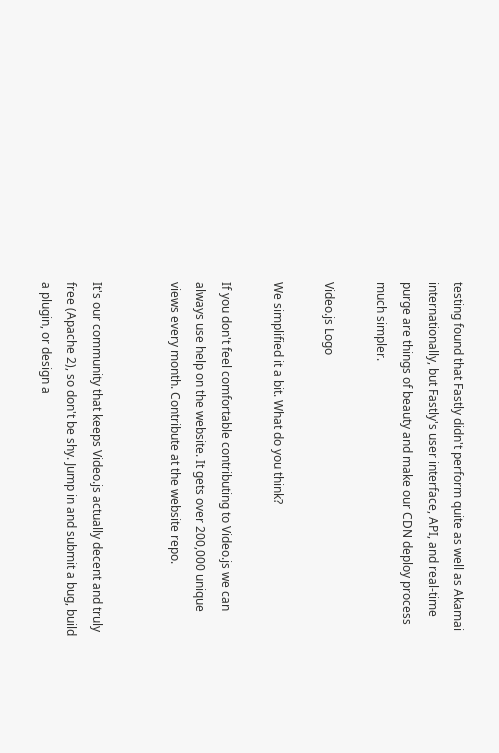testing found that Fastly didn't perform quite as well as Akamai internationally, but Fastly's user interface, API, and real-time purge are things of beauty and make our CDN deploy process much simpler.

Video.js Logo

We simplified it a bit. What do you think?

If you don't feel comfortable contributing to Video.js we can always use help on the website. It gets over 200,000 unique views every month. Contribute at the website repo.


It's our community that keeps Video.js actually decent and truly free (Apache 2), so don't be shy. Jump in and submit a bug, build a plugin, or design a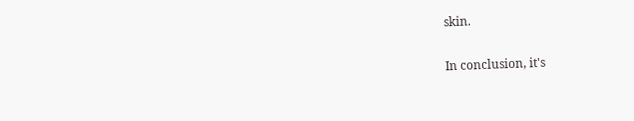skin.

In conclusion, it's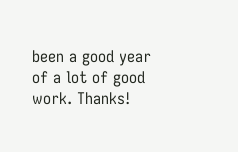been a good year of a lot of good work. Thanks!